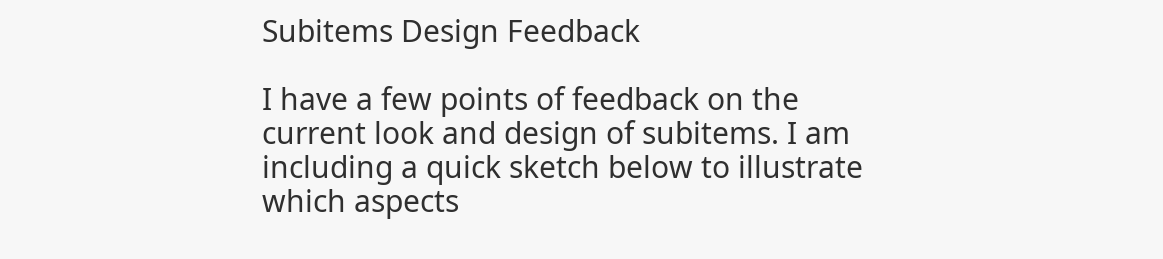Subitems Design Feedback

I have a few points of feedback on the current look and design of subitems. I am including a quick sketch below to illustrate which aspects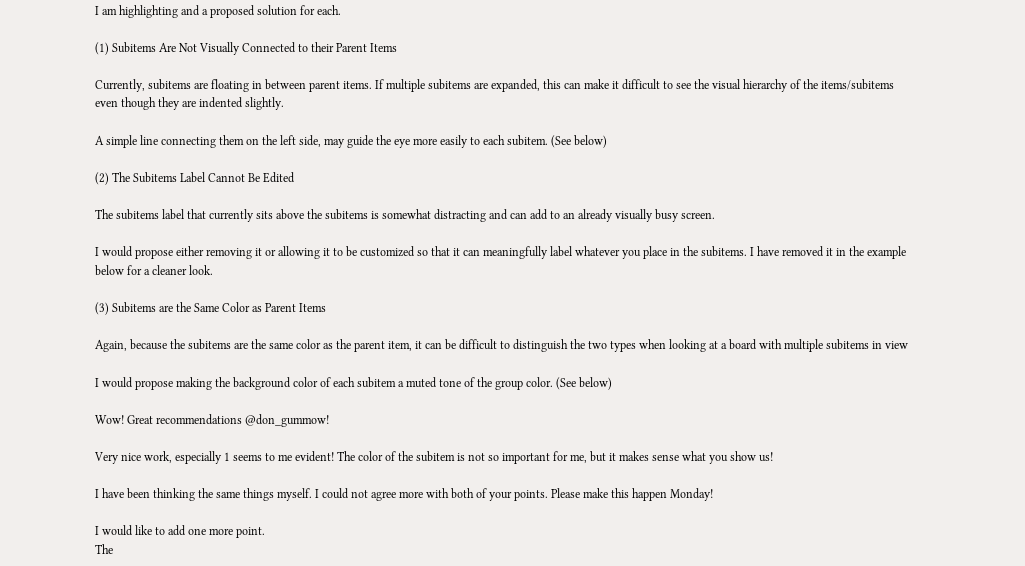I am highlighting and a proposed solution for each.

(1) Subitems Are Not Visually Connected to their Parent Items

Currently, subitems are floating in between parent items. If multiple subitems are expanded, this can make it difficult to see the visual hierarchy of the items/subitems even though they are indented slightly.

A simple line connecting them on the left side, may guide the eye more easily to each subitem. (See below)

(2) The Subitems Label Cannot Be Edited

The subitems label that currently sits above the subitems is somewhat distracting and can add to an already visually busy screen.

I would propose either removing it or allowing it to be customized so that it can meaningfully label whatever you place in the subitems. I have removed it in the example below for a cleaner look.

(3) Subitems are the Same Color as Parent Items

Again, because the subitems are the same color as the parent item, it can be difficult to distinguish the two types when looking at a board with multiple subitems in view

I would propose making the background color of each subitem a muted tone of the group color. (See below)

Wow! Great recommendations @don_gummow!

Very nice work, especially 1 seems to me evident! The color of the subitem is not so important for me, but it makes sense what you show us!

I have been thinking the same things myself. I could not agree more with both of your points. Please make this happen Monday!

I would like to add one more point.
The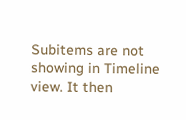Subitems are not showing in Timeline view. It then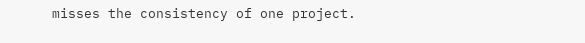misses the consistency of one project.